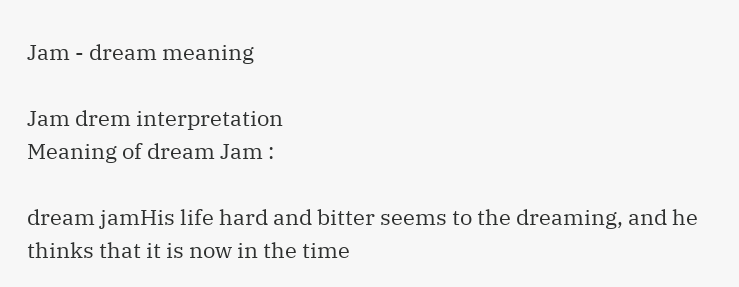Jam - dream meaning

Jam drem interpretation
Meaning of dream Jam :

dream jamHis life hard and bitter seems to the dreaming, and he thinks that it is now in the time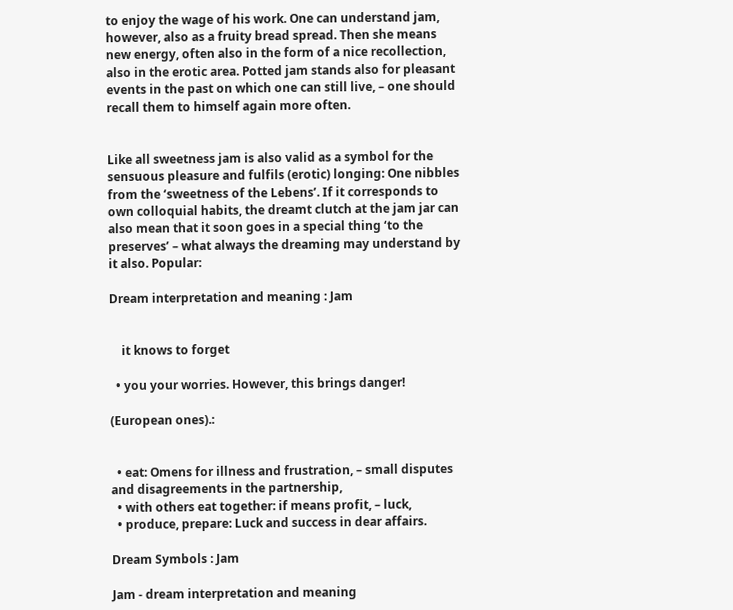to enjoy the wage of his work. One can understand jam, however, also as a fruity bread spread. Then she means new energy, often also in the form of a nice recollection, also in the erotic area. Potted jam stands also for pleasant events in the past on which one can still live, – one should recall them to himself again more often.


Like all sweetness jam is also valid as a symbol for the sensuous pleasure and fulfils (erotic) longing: One nibbles from the ‘sweetness of the Lebens’. If it corresponds to own colloquial habits, the dreamt clutch at the jam jar can also mean that it soon goes in a special thing ‘to the preserves’ – what always the dreaming may understand by it also. Popular:

Dream interpretation and meaning : Jam


    it knows to forget

  • you your worries. However, this brings danger!

(European ones).:


  • eat: Omens for illness and frustration, – small disputes and disagreements in the partnership,
  • with others eat together: if means profit, – luck,
  • produce, prepare: Luck and success in dear affairs.

Dream Symbols : Jam

Jam - dream interpretation and meaning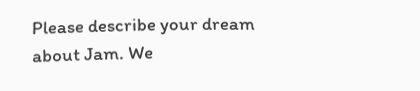Please describe your dream about Jam. We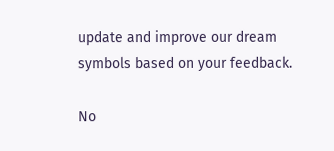update and improve our dream symbols based on your feedback.

No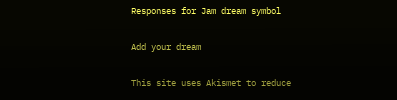Responses for Jam dream symbol

Add your dream

This site uses Akismet to reduce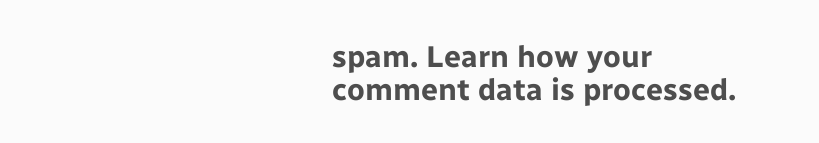spam. Learn how your comment data is processed.